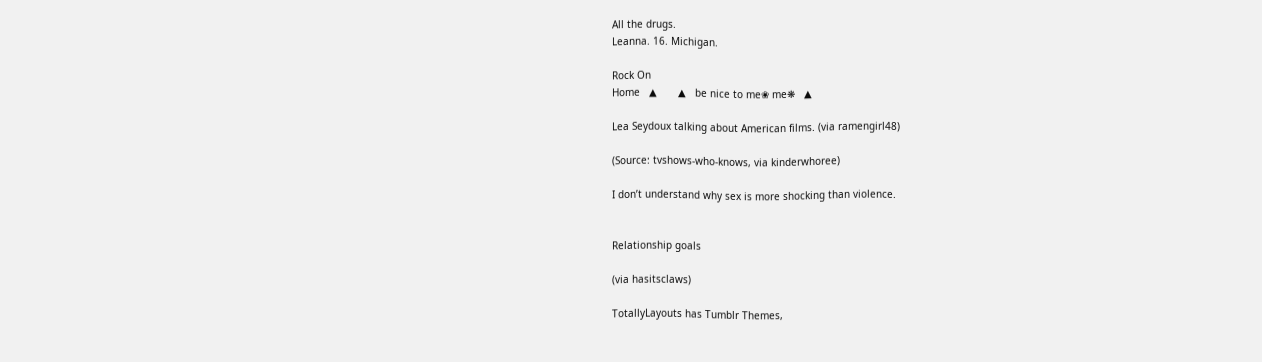All the drugs.
Leanna. 16. Michigan.

Rock On
Home   ▲       ▲   be nice to me❀ me❋   ▲

Lea Seydoux talking about American films. (via ramengirl48)

(Source: tvshows-who-knows, via kinderwhoree)

I don’t understand why sex is more shocking than violence.


Relationship goals

(via hasitsclaws)

TotallyLayouts has Tumblr Themes,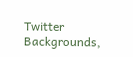Twitter Backgrounds,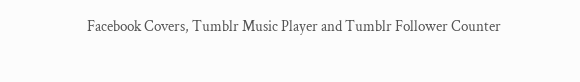Facebook Covers, Tumblr Music Player and Tumblr Follower Counter